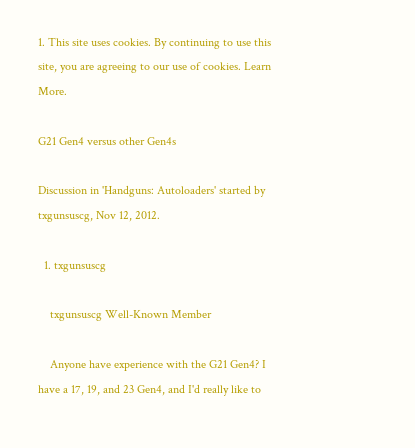1. This site uses cookies. By continuing to use this site, you are agreeing to our use of cookies. Learn More.

G21 Gen4 versus other Gen4s

Discussion in 'Handguns: Autoloaders' started by txgunsuscg, Nov 12, 2012.

  1. txgunsuscg

    txgunsuscg Well-Known Member

    Anyone have experience with the G21 Gen4? I have a 17, 19, and 23 Gen4, and I'd really like to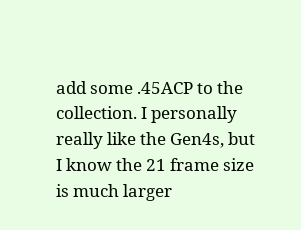add some .45ACP to the collection. I personally really like the Gen4s, but I know the 21 frame size is much larger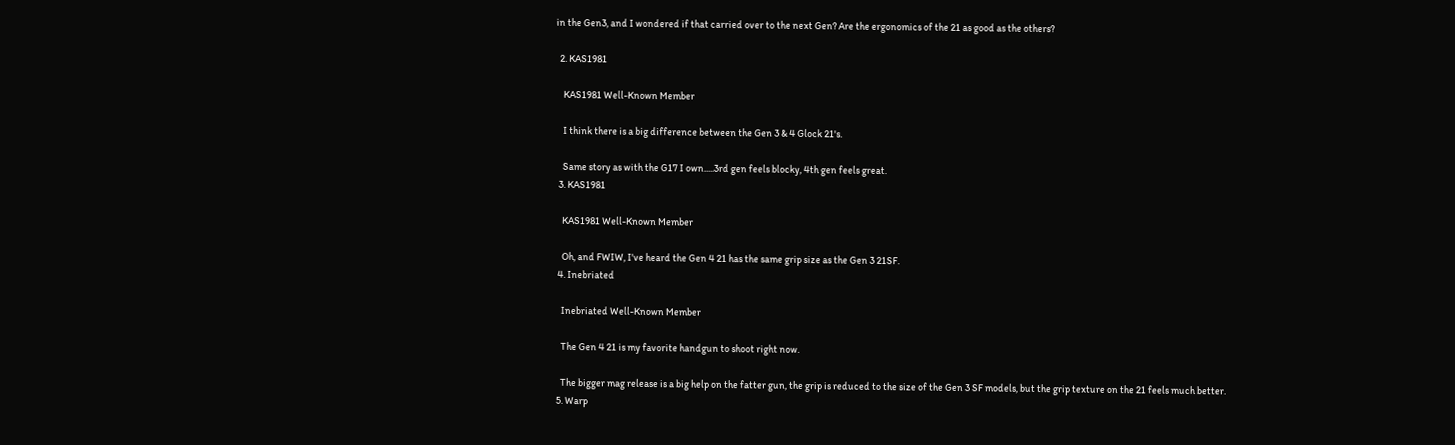in the Gen3, and I wondered if that carried over to the next Gen? Are the ergonomics of the 21 as good as the others?

  2. KAS1981

    KAS1981 Well-Known Member

    I think there is a big difference between the Gen 3 & 4 Glock 21's.

    Same story as with the G17 I own.....3rd gen feels blocky, 4th gen feels great.
  3. KAS1981

    KAS1981 Well-Known Member

    Oh, and FWIW, I've heard the Gen 4 21 has the same grip size as the Gen 3 21SF.
  4. Inebriated

    Inebriated Well-Known Member

    The Gen 4 21 is my favorite handgun to shoot right now.

    The bigger mag release is a big help on the fatter gun, the grip is reduced to the size of the Gen 3 SF models, but the grip texture on the 21 feels much better.
  5. Warp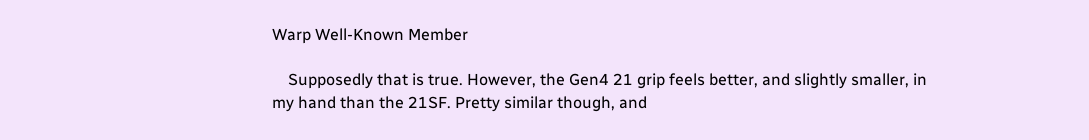Warp Well-Known Member

    Supposedly that is true. However, the Gen4 21 grip feels better, and slightly smaller, in my hand than the 21SF. Pretty similar though, and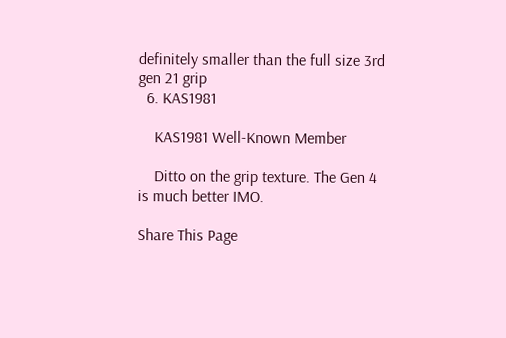definitely smaller than the full size 3rd gen 21 grip
  6. KAS1981

    KAS1981 Well-Known Member

    Ditto on the grip texture. The Gen 4 is much better IMO.

Share This Page